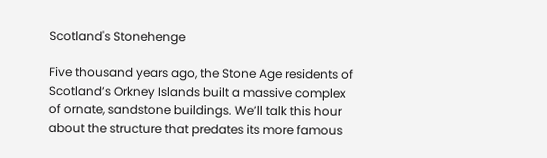Scotland's Stonehenge

Five thousand years ago, the Stone Age residents of Scotland’s Orkney Islands built a massive complex of ornate, sandstone buildings. We’ll talk this hour about the structure that predates its more famous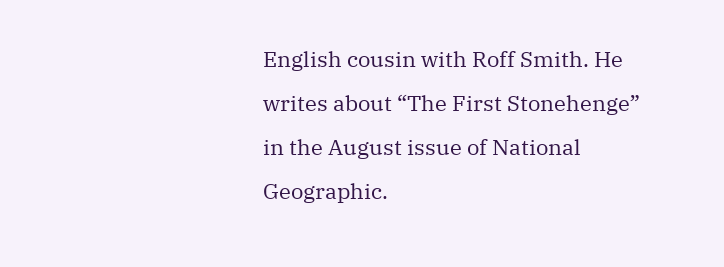English cousin with Roff Smith. He writes about “The First Stonehenge” in the August issue of National Geographic.